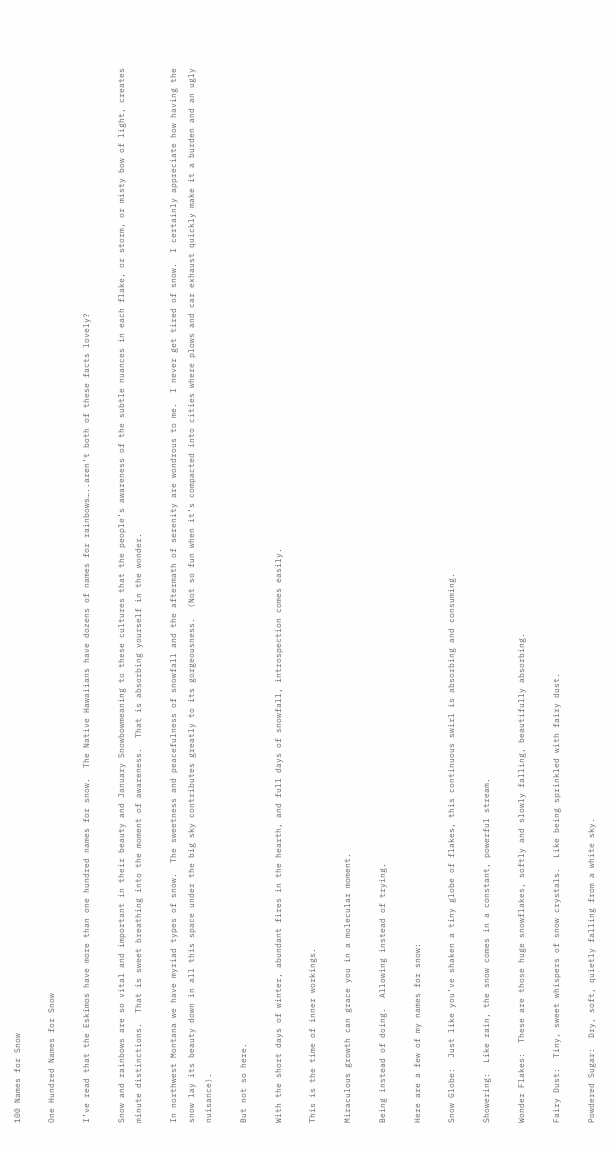100 Names for Snow

One Hundred Names for Snow

I’ve read that the Eskimos have more than one hundred names for snow.  The Native Hawaiians have dozens of names for rainbows…..aren’t both of these facts lovely?

Snow and rainbows are so vital and important in their beauty and January Snowbowmeaning to these cultures that the people’s awareness of the subtle nuances in each flake, or storm, or misty bow of light, creates minute distinctions.  That is sweet breathing into the moment of awareness.  That is absorbing yourself in the wonder.

In northwest Montana we have myriad types of snow.  The sweetness and peacefulness of snowfall and the aftermath of serenity are wondrous to me.  I never get tired of snow.  I certainly appreciate how having the snow lay its beauty down in all this space under the big sky contributes greatly to its gorgeousness.  (Not so fun when it’s compacted into cities where plows and car exhaust quickly make it a burden and an ugly nuisance).

But not so here.

With the short days of winter, abundant fires in the hearth, and full days of snowfall, introspection comes easily.

This is the time of inner workings.

Miraculous growth can grace you in a molecular moment.

Being instead of doing.  Allowing instead of trying.

Here are a few of my names for snow:

Snow Globe:  Just like you’ve shaken a tiny globe of flakes, this continuous swirl is absorbing and consuming.

Showering:  Like rain, the snow comes in a constant, powerful stream.

Wonder Flakes:  These are those huge snowflakes, softly and slowly falling, beautifully absorbing.

Fairy Dust:  Tiny, sweet whispers of snow crystals.  Like being sprinkled with fairy dust.

Powdered Sugar:  Dry, soft, quietly falling from a white sky.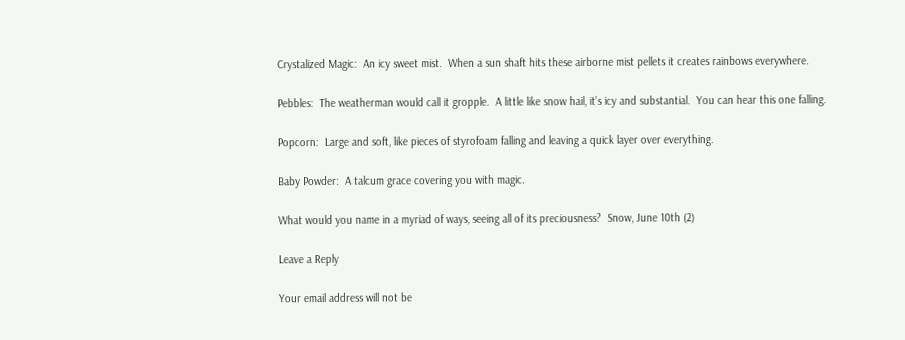Crystalized Magic:  An icy sweet mist.  When a sun shaft hits these airborne mist pellets it creates rainbows everywhere.

Pebbles:  The weatherman would call it gropple.  A little like snow hail, it’s icy and substantial.  You can hear this one falling.

Popcorn:  Large and soft, like pieces of styrofoam falling and leaving a quick layer over everything.

Baby Powder:  A talcum grace covering you with magic.

What would you name in a myriad of ways, seeing all of its preciousness?  Snow, June 10th (2)

Leave a Reply

Your email address will not be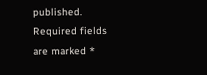published. Required fields are marked *